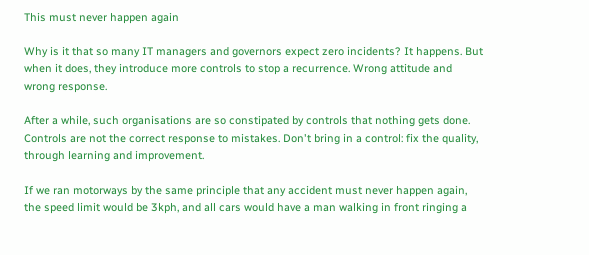This must never happen again

Why is it that so many IT managers and governors expect zero incidents? It happens. But when it does, they introduce more controls to stop a recurrence. Wrong attitude and wrong response.

After a while, such organisations are so constipated by controls that nothing gets done. Controls are not the correct response to mistakes. Don't bring in a control: fix the quality, through learning and improvement.

If we ran motorways by the same principle that any accident must never happen again, the speed limit would be 3kph, and all cars would have a man walking in front ringing a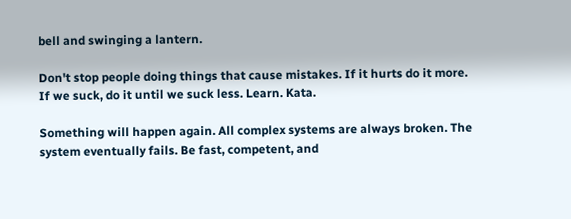bell and swinging a lantern.

Don't stop people doing things that cause mistakes. If it hurts do it more. If we suck, do it until we suck less. Learn. Kata.

Something will happen again. All complex systems are always broken. The system eventually fails. Be fast, competent, and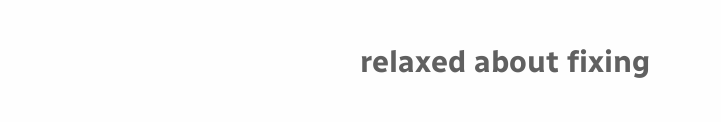relaxed about fixing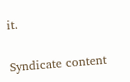it.

Syndicate content